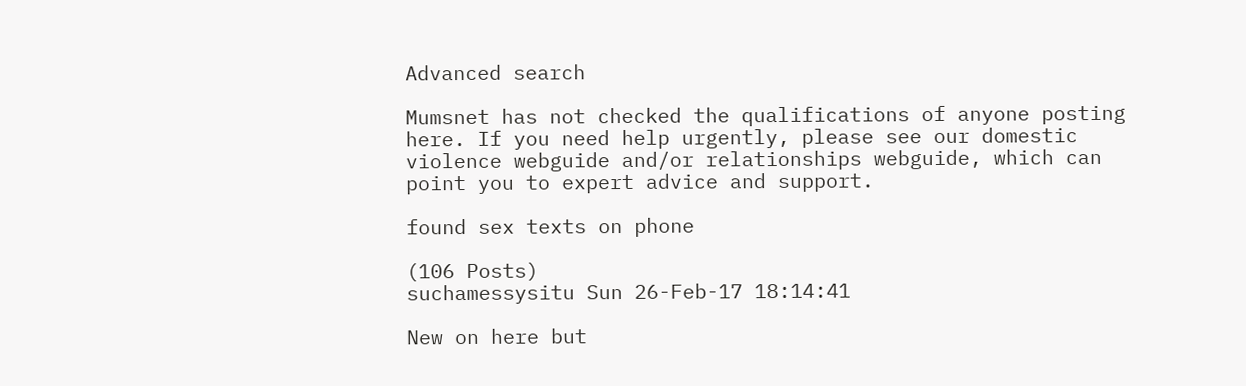Advanced search

Mumsnet has not checked the qualifications of anyone posting here. If you need help urgently, please see our domestic violence webguide and/or relationships webguide, which can point you to expert advice and support.

found sex texts on phone

(106 Posts)
suchamessysitu Sun 26-Feb-17 18:14:41

New on here but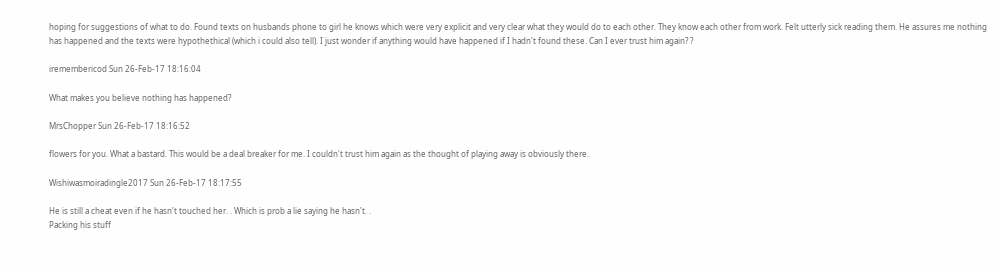hoping for suggestions of what to do. Found texts on husbands phone to girl he knows which were very explicit and very clear what they would do to each other. They know each other from work. Felt utterly sick reading them. He assures me nothing has happened and the texts were hypothethical (which i could also tell). I just wonder if anything would have happened if I hadn't found these. Can I ever trust him again? ?

iremembericod Sun 26-Feb-17 18:16:04

What makes you believe nothing has happened?

MrsChopper Sun 26-Feb-17 18:16:52

flowers for you. What a bastard. This would be a deal breaker for me. I couldn't trust him again as the thought of playing away is obviously there.

Wishiwasmoiradingle2017 Sun 26-Feb-17 18:17:55

He is still a cheat even if he hasn't touched her. . Which is prob a lie saying he hasn't. .
Packing his stuff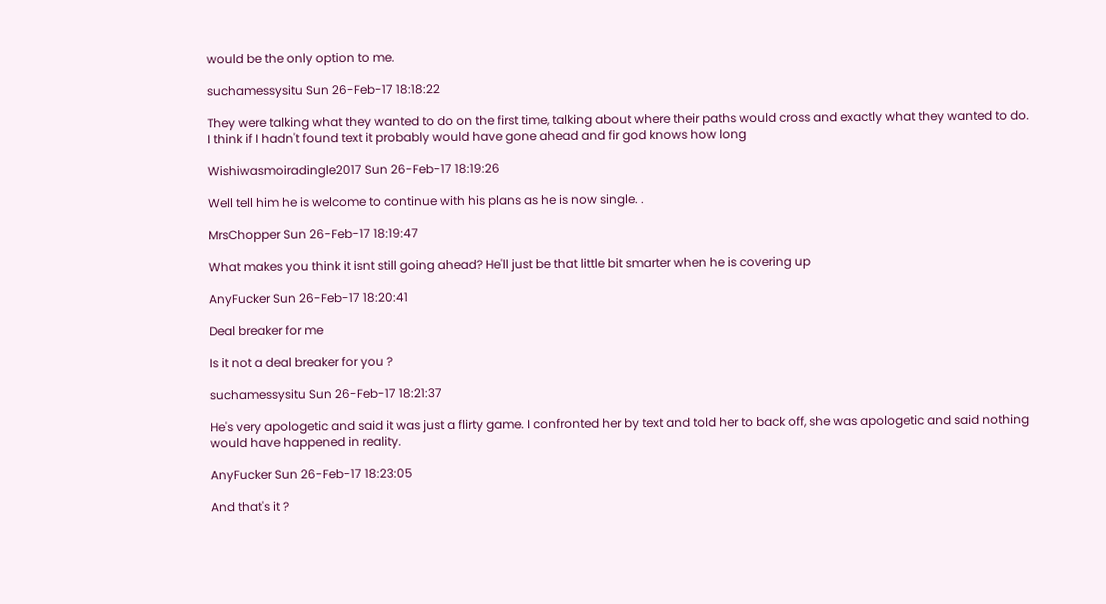would be the only option to me.

suchamessysitu Sun 26-Feb-17 18:18:22

They were talking what they wanted to do on the first time, talking about where their paths would cross and exactly what they wanted to do. I think if I hadn't found text it probably would have gone ahead and fir god knows how long

Wishiwasmoiradingle2017 Sun 26-Feb-17 18:19:26

Well tell him he is welcome to continue with his plans as he is now single. .

MrsChopper Sun 26-Feb-17 18:19:47

What makes you think it isnt still going ahead? He'll just be that little bit smarter when he is covering up

AnyFucker Sun 26-Feb-17 18:20:41

Deal breaker for me

Is it not a deal breaker for you ?

suchamessysitu Sun 26-Feb-17 18:21:37

He's very apologetic and said it was just a flirty game. I confronted her by text and told her to back off, she was apologetic and said nothing would have happened in reality.

AnyFucker Sun 26-Feb-17 18:23:05

And that's it ?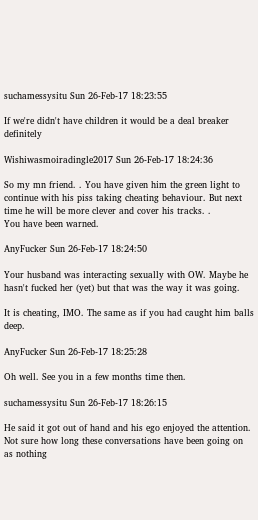suchamessysitu Sun 26-Feb-17 18:23:55

If we're didn't have children it would be a deal breaker definitely

Wishiwasmoiradingle2017 Sun 26-Feb-17 18:24:36

So my mn friend. . You have given him the green light to continue with his piss taking cheating behaviour. But next time he will be more clever and cover his tracks. .
You have been warned.

AnyFucker Sun 26-Feb-17 18:24:50

Your husband was interacting sexually with OW. Maybe he hasn't fucked her (yet) but that was the way it was going.

It is cheating, IMO. The same as if you had caught him balls deep.

AnyFucker Sun 26-Feb-17 18:25:28

Oh well. See you in a few months time then.

suchamessysitu Sun 26-Feb-17 18:26:15

He said it got out of hand and his ego enjoyed the attention. Not sure how long these conversations have been going on as nothing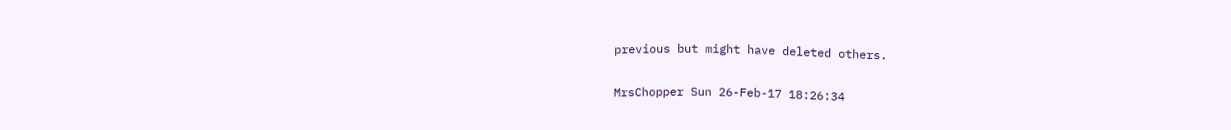previous but might have deleted others.

MrsChopper Sun 26-Feb-17 18:26:34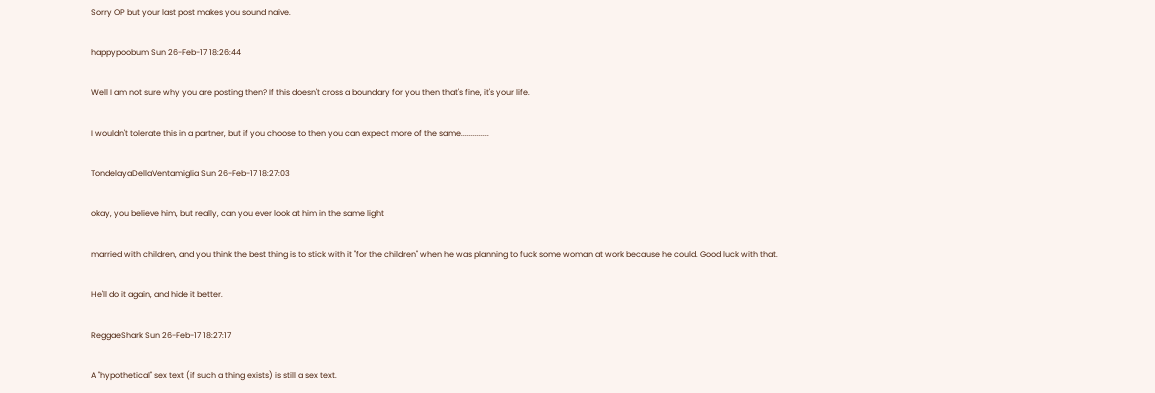Sorry OP but your last post makes you sound naive.

happypoobum Sun 26-Feb-17 18:26:44

Well I am not sure why you are posting then? If this doesn't cross a boundary for you then that's fine, it's your life.

I wouldn't tolerate this in a partner, but if you choose to then you can expect more of the same..............

TondelayaDellaVentamiglia Sun 26-Feb-17 18:27:03

okay, you believe him, but really, can you ever look at him in the same light

married with children, and you think the best thing is to stick with it "for the children" when he was planning to fuck some woman at work because he could. Good luck with that.

He'll do it again, and hide it better.

ReggaeShark Sun 26-Feb-17 18:27:17

A "hypothetical" sex text (if such a thing exists) is still a sex text.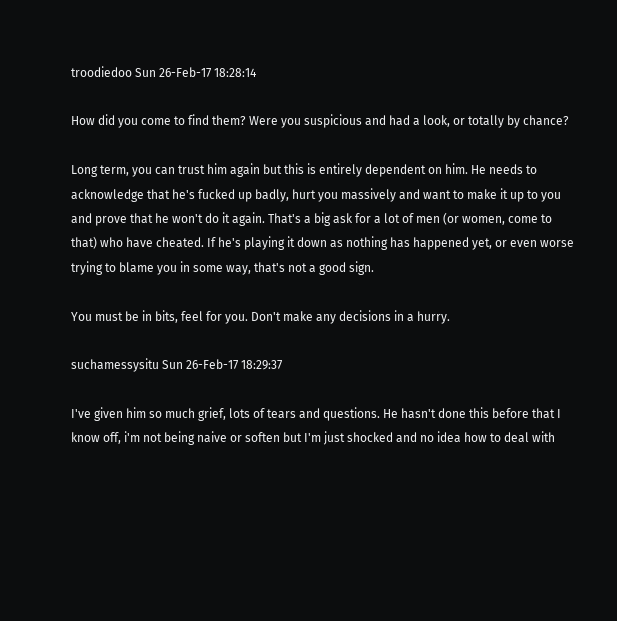troodiedoo Sun 26-Feb-17 18:28:14

How did you come to find them? Were you suspicious and had a look, or totally by chance?

Long term, you can trust him again but this is entirely dependent on him. He needs to acknowledge that he's fucked up badly, hurt you massively and want to make it up to you and prove that he won't do it again. That's a big ask for a lot of men (or women, come to that) who have cheated. If he's playing it down as nothing has happened yet, or even worse trying to blame you in some way, that's not a good sign.

You must be in bits, feel for you. Don't make any decisions in a hurry.

suchamessysitu Sun 26-Feb-17 18:29:37

I've given him so much grief, lots of tears and questions. He hasn't done this before that I know off, i'm not being naive or soften but I'm just shocked and no idea how to deal with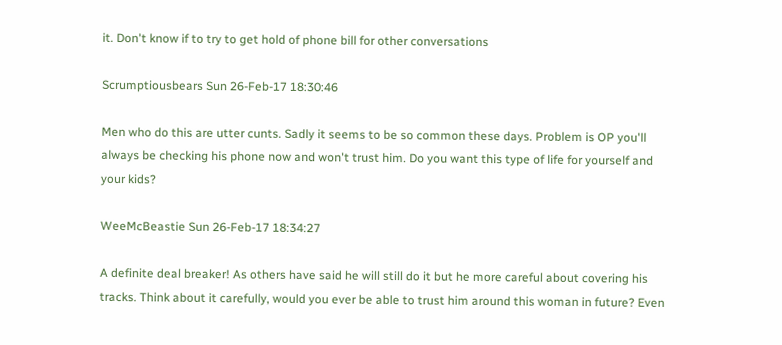it. Don't know if to try to get hold of phone bill for other conversations

Scrumptiousbears Sun 26-Feb-17 18:30:46

Men who do this are utter cunts. Sadly it seems to be so common these days. Problem is OP you'll always be checking his phone now and won't trust him. Do you want this type of life for yourself and your kids?

WeeMcBeastie Sun 26-Feb-17 18:34:27

A definite deal breaker! As others have said he will still do it but he more careful about covering his tracks. Think about it carefully, would you ever be able to trust him around this woman in future? Even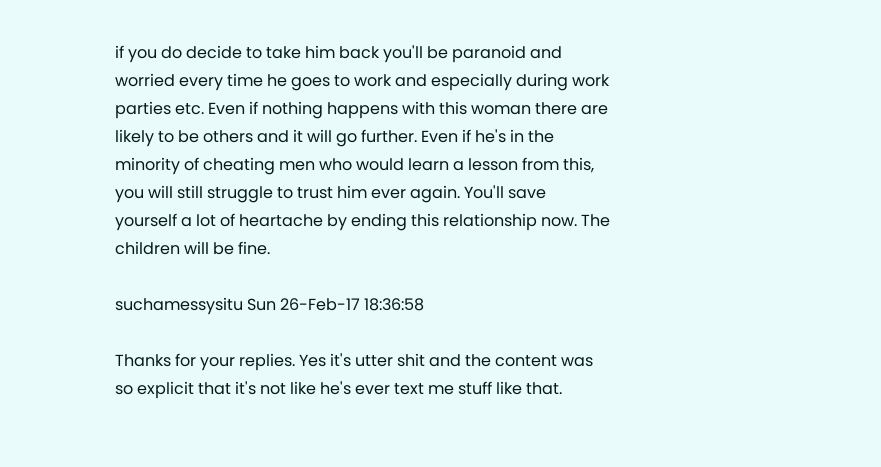if you do decide to take him back you'll be paranoid and worried every time he goes to work and especially during work parties etc. Even if nothing happens with this woman there are likely to be others and it will go further. Even if he's in the minority of cheating men who would learn a lesson from this, you will still struggle to trust him ever again. You'll save yourself a lot of heartache by ending this relationship now. The children will be fine.

suchamessysitu Sun 26-Feb-17 18:36:58

Thanks for your replies. Yes it's utter shit and the content was so explicit that it's not like he's ever text me stuff like that.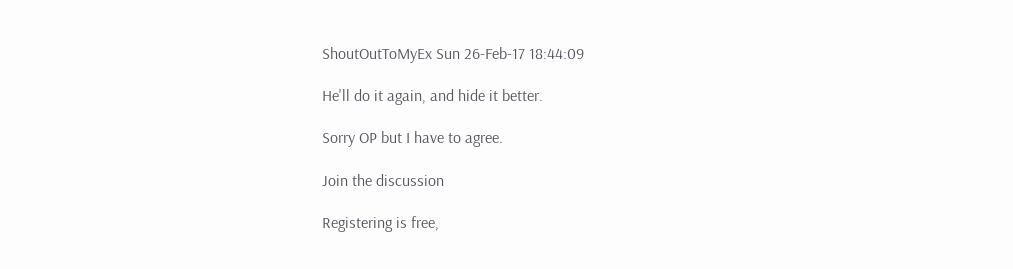ShoutOutToMyEx Sun 26-Feb-17 18:44:09

He'll do it again, and hide it better.

Sorry OP but I have to agree.

Join the discussion

Registering is free,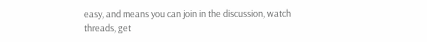easy, and means you can join in the discussion, watch threads, get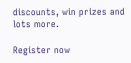discounts, win prizes and lots more.

Register now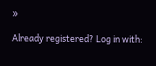»

Already registered? Log in with: